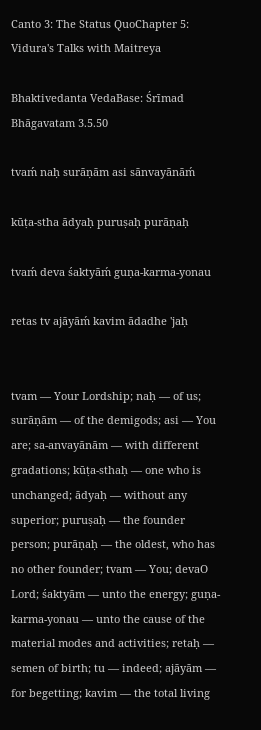Canto 3: The Status QuoChapter 5: Vidura's Talks with Maitreya

Bhaktivedanta VedaBase: Śrīmad Bhāgavatam 3.5.50

tvaḿ naḥ surāṇām asi sānvayānāḿ

kūṭa-stha ādyaḥ puruṣaḥ purāṇaḥ

tvaḿ deva śaktyāḿ guṇa-karma-yonau

retas tv ajāyāḿ kavim ādadhe 'jaḥ


tvam — Your Lordship; naḥ — of us; surāṇām — of the demigods; asi — You are; sa-anvayānām — with different gradations; kūṭa-sthaḥ — one who is unchanged; ādyaḥ — without any superior; puruṣaḥ — the founder person; purāṇaḥ — the oldest, who has no other founder; tvam — You; devaO Lord; śaktyām — unto the energy; guṇa-karma-yonau — unto the cause of the material modes and activities; retaḥ — semen of birth; tu — indeed; ajāyām — for begetting; kavim — the total living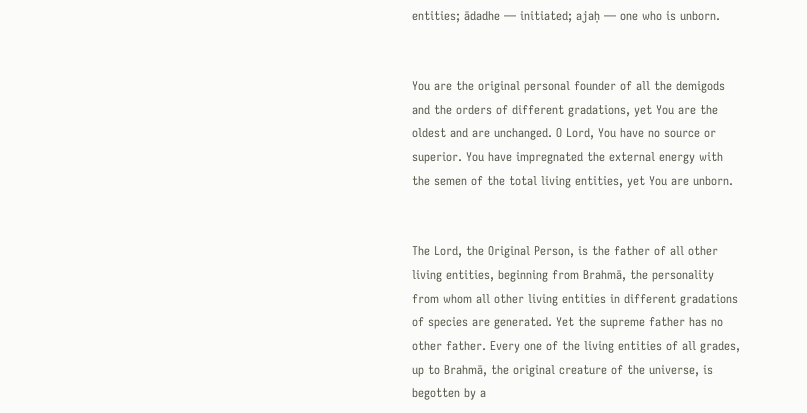entities; ādadhe — initiated; ajaḥ — one who is unborn.


You are the original personal founder of all the demigods and the orders of different gradations, yet You are the oldest and are unchanged. O Lord, You have no source or superior. You have impregnated the external energy with the semen of the total living entities, yet You are unborn.


The Lord, the Original Person, is the father of all other living entities, beginning from Brahmā, the personality from whom all other living entities in different gradations of species are generated. Yet the supreme father has no other father. Every one of the living entities of all grades, up to Brahmā, the original creature of the universe, is begotten by a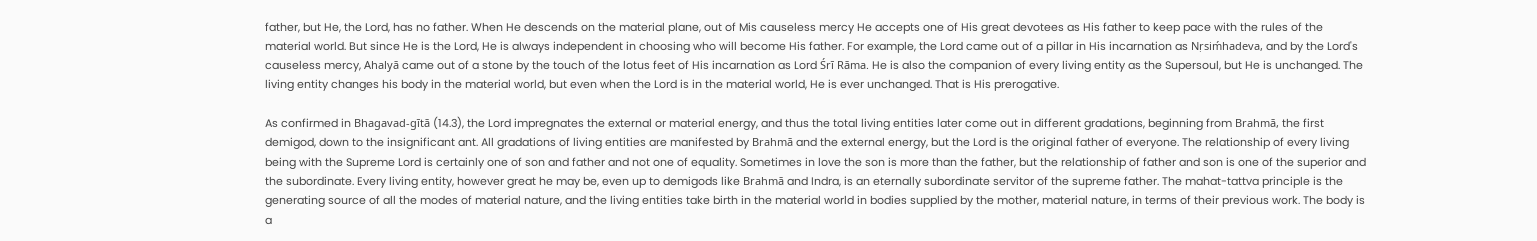father, but He, the Lord, has no father. When He descends on the material plane, out of Mis causeless mercy He accepts one of His great devotees as His father to keep pace with the rules of the material world. But since He is the Lord, He is always independent in choosing who will become His father. For example, the Lord came out of a pillar in His incarnation as Nṛsiḿhadeva, and by the Lord's causeless mercy, Ahalyā came out of a stone by the touch of the lotus feet of His incarnation as Lord Śrī Rāma. He is also the companion of every living entity as the Supersoul, but He is unchanged. The living entity changes his body in the material world, but even when the Lord is in the material world, He is ever unchanged. That is His prerogative.

As confirmed in Bhagavad-gītā (14.3), the Lord impregnates the external or material energy, and thus the total living entities later come out in different gradations, beginning from Brahmā, the first demigod, down to the insignificant ant. All gradations of living entities are manifested by Brahmā and the external energy, but the Lord is the original father of everyone. The relationship of every living being with the Supreme Lord is certainly one of son and father and not one of equality. Sometimes in love the son is more than the father, but the relationship of father and son is one of the superior and the subordinate. Every living entity, however great he may be, even up to demigods like Brahmā and Indra, is an eternally subordinate servitor of the supreme father. The mahat-tattva principle is the generating source of all the modes of material nature, and the living entities take birth in the material world in bodies supplied by the mother, material nature, in terms of their previous work. The body is a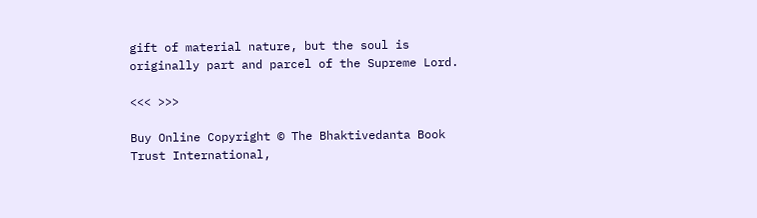gift of material nature, but the soul is originally part and parcel of the Supreme Lord.

<<< >>>

Buy Online Copyright © The Bhaktivedanta Book Trust International,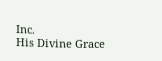Inc.
His Divine Grace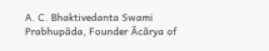A. C. Bhaktivedanta Swami Prabhupāda, Founder Ācārya of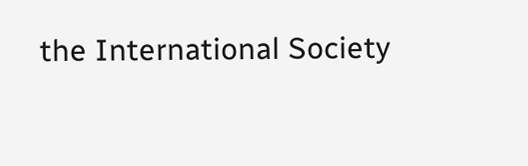the International Society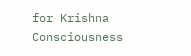for Krishna Consciousness